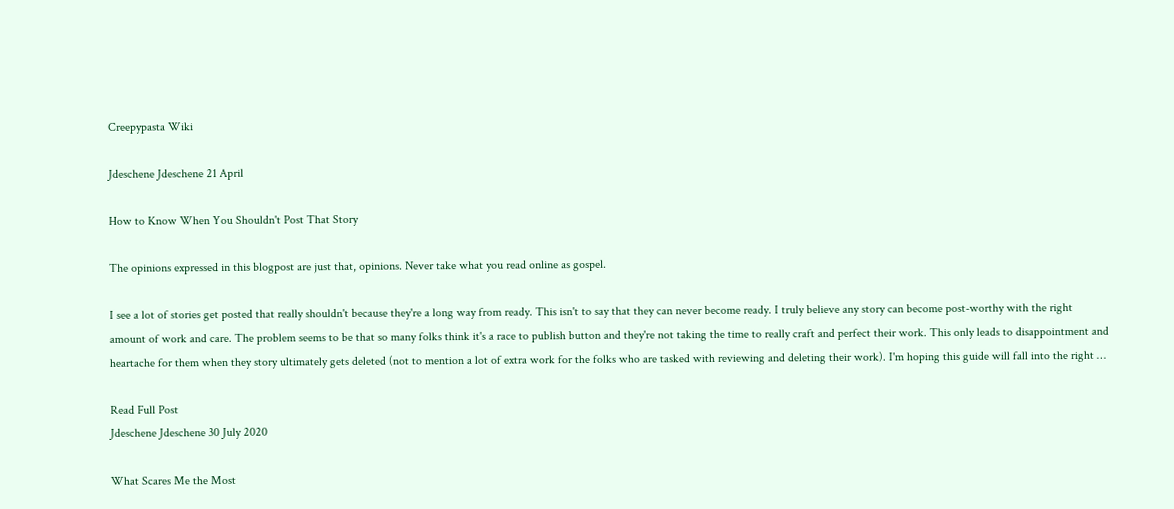Creepypasta Wiki

Jdeschene Jdeschene 21 April

How to Know When You Shouldn't Post That Story

The opinions expressed in this blogpost are just that, opinions. Never take what you read online as gospel.

I see a lot of stories get posted that really shouldn't because they're a long way from ready. This isn't to say that they can never become ready. I truly believe any story can become post-worthy with the right amount of work and care. The problem seems to be that so many folks think it's a race to publish button and they're not taking the time to really craft and perfect their work. This only leads to disappointment and heartache for them when they story ultimately gets deleted (not to mention a lot of extra work for the folks who are tasked with reviewing and deleting their work). I'm hoping this guide will fall into the right …

Read Full Post
Jdeschene Jdeschene 30 July 2020

What Scares Me the Most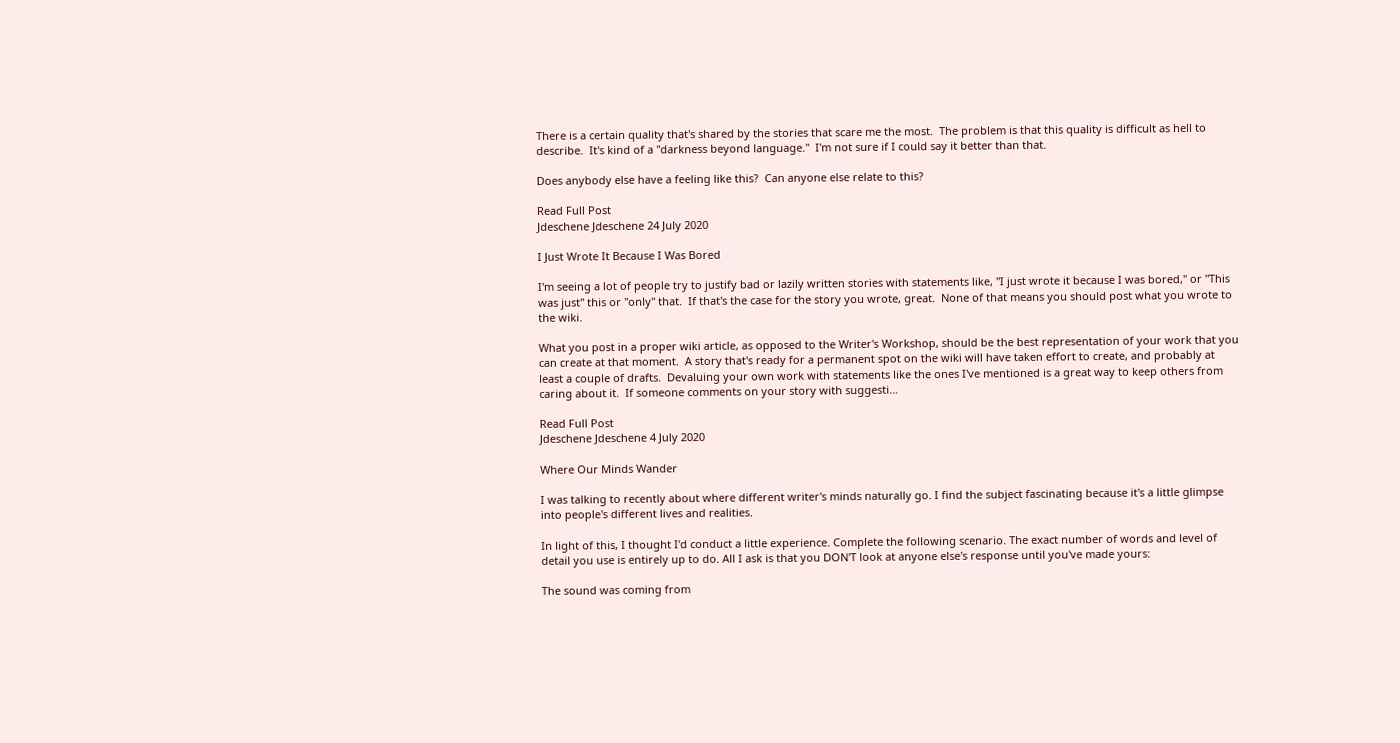There is a certain quality that's shared by the stories that scare me the most.  The problem is that this quality is difficult as hell to describe.  It's kind of a "darkness beyond language."  I'm not sure if I could say it better than that.

Does anybody else have a feeling like this?  Can anyone else relate to this?

Read Full Post
Jdeschene Jdeschene 24 July 2020

I Just Wrote It Because I Was Bored

I'm seeing a lot of people try to justify bad or lazily written stories with statements like, "I just wrote it because I was bored," or "This was just" this or "only" that.  If that's the case for the story you wrote, great.  None of that means you should post what you wrote to the wiki.

What you post in a proper wiki article, as opposed to the Writer's Workshop, should be the best representation of your work that you can create at that moment.  A story that's ready for a permanent spot on the wiki will have taken effort to create, and probably at least a couple of drafts.  Devaluing your own work with statements like the ones I've mentioned is a great way to keep others from caring about it.  If someone comments on your story with suggesti…

Read Full Post
Jdeschene Jdeschene 4 July 2020

Where Our Minds Wander

I was talking to recently about where different writer's minds naturally go. I find the subject fascinating because it's a little glimpse into people's different lives and realities.

In light of this, I thought I'd conduct a little experience. Complete the following scenario. The exact number of words and level of detail you use is entirely up to do. All I ask is that you DON'T look at anyone else's response until you've made yours:

The sound was coming from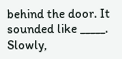behind the door. It sounded like _____. Slowly,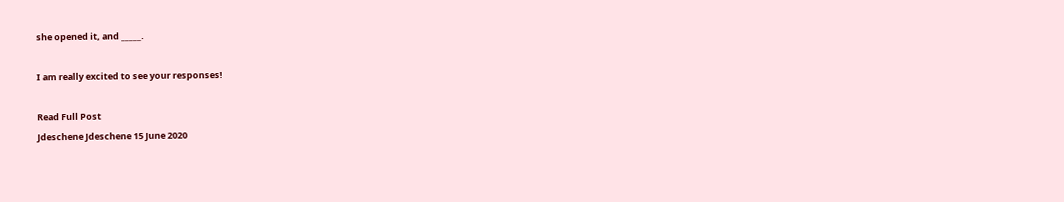she opened it, and _____.

I am really excited to see your responses!

Read Full Post
Jdeschene Jdeschene 15 June 2020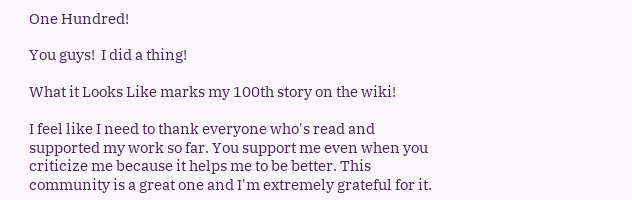One Hundred!

You guys!  I did a thing!

What it Looks Like marks my 100th story on the wiki!

I feel like I need to thank everyone who's read and supported my work so far. You support me even when you criticize me because it helps me to be better. This community is a great one and I'm extremely grateful for it.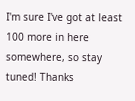I'm sure I've got at least 100 more in here somewhere, so stay tuned! Thanks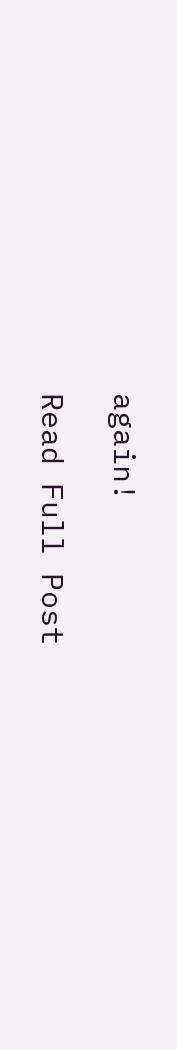again!

Read Full Post